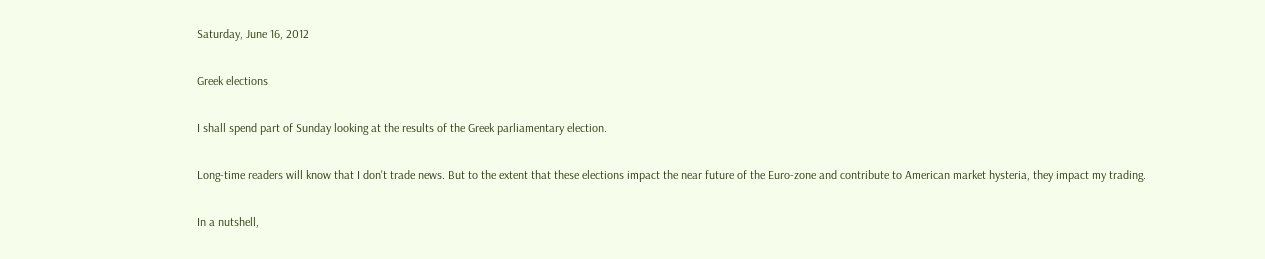Saturday, June 16, 2012

Greek elections

I shall spend part of Sunday looking at the results of the Greek parliamentary election.

Long-time readers will know that I don't trade news. But to the extent that these elections impact the near future of the Euro-zone and contribute to American market hysteria, they impact my trading.

In a nutshell,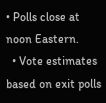• Polls close at noon Eastern.
  • Vote estimates based on exit polls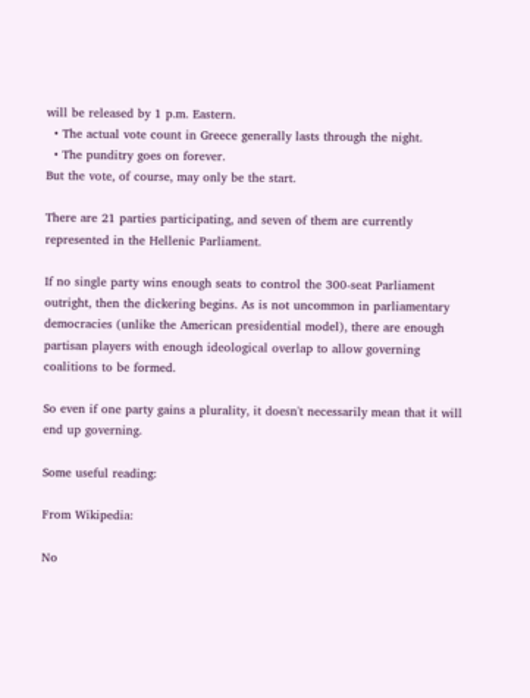will be released by 1 p.m. Eastern.
  • The actual vote count in Greece generally lasts through the night.
  • The punditry goes on forever.
But the vote, of course, may only be the start.

There are 21 parties participating, and seven of them are currently represented in the Hellenic Parliament.

If no single party wins enough seats to control the 300-seat Parliament outright, then the dickering begins. As is not uncommon in parliamentary democracies (unlike the American presidential model), there are enough partisan players with enough ideological overlap to allow governing coalitions to be formed.

So even if one party gains a plurality, it doesn't necessarily mean that it will end up governing.

Some useful reading:

From Wikipedia:

No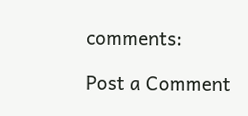comments:

Post a Comment